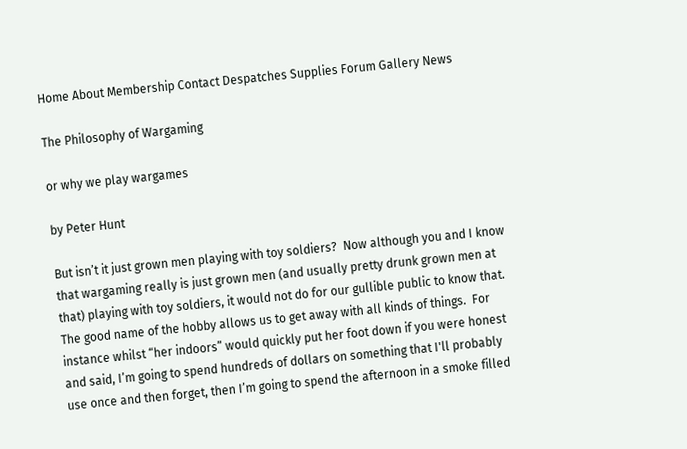Home About Membership Contact Despatches Supplies Forum Gallery News

The Philosophy of Wargaming

or why we play wargames

by Peter Hunt

But isn’t it just grown men playing with toy soldiers?  Now although you and I know that wargaming really is just grown men (and usually pretty drunk grown men at that) playing with toy soldiers, it would not do for our gullible public to know that.  The good name of the hobby allows us to get away with all kinds of things.  For instance whilst “her indoors” would quickly put her foot down if you were honest and said, I’m going to spend hundreds of dollars on something that I'll probably use once and then forget, then I’m going to spend the afternoon in a smoke filled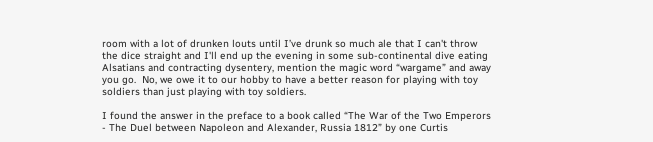room with a lot of drunken louts until I’ve drunk so much ale that I can't throw the dice straight and I'll end up the evening in some sub-continental dive eating Alsatians and contracting dysentery, mention the magic word “wargame” and away you go.  No, we owe it to our hobby to have a better reason for playing with toy soldiers than just playing with toy soldiers.

I found the answer in the preface to a book called “The War of the Two Emperors - The Duel between Napoleon and Alexander, Russia 1812” by one Curtis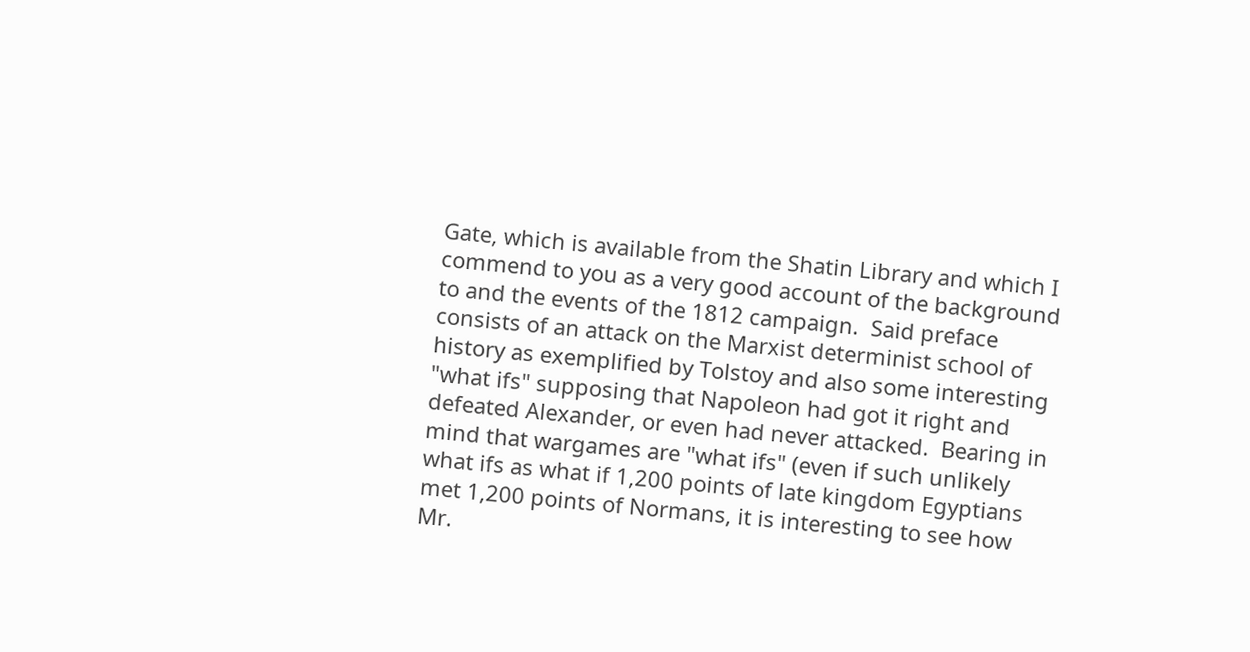Gate, which is available from the Shatin Library and which I commend to you as a very good account of the background to and the events of the 1812 campaign.  Said preface consists of an attack on the Marxist determinist school of history as exemplified by Tolstoy and also some interesting "what ifs" supposing that Napoleon had got it right and defeated Alexander, or even had never attacked.  Bearing in mind that wargames are "what ifs" (even if such unlikely what ifs as what if 1,200 points of late kingdom Egyptians met 1,200 points of Normans, it is interesting to see how Mr.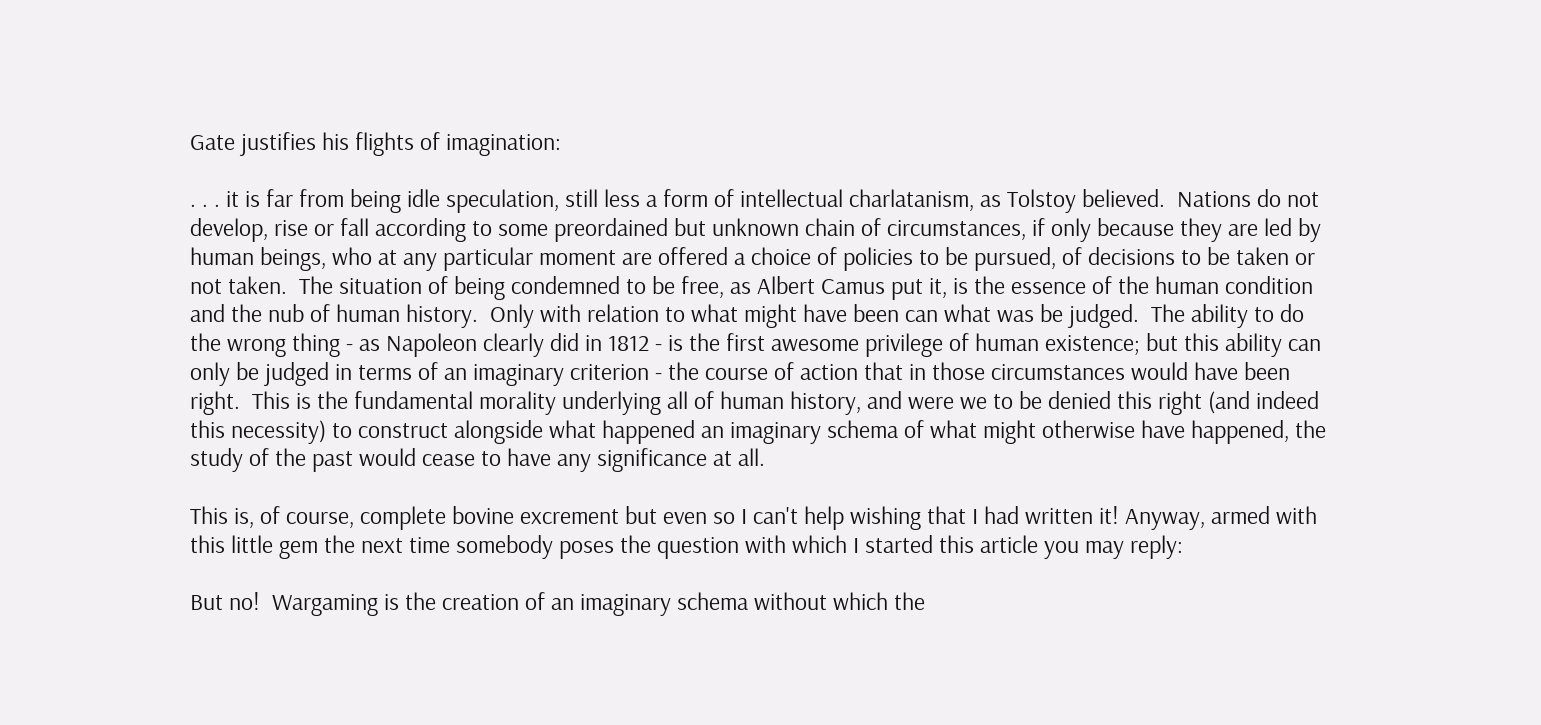Gate justifies his flights of imagination:

. . . it is far from being idle speculation, still less a form of intellectual charlatanism, as Tolstoy believed.  Nations do not develop, rise or fall according to some preordained but unknown chain of circumstances, if only because they are led by human beings, who at any particular moment are offered a choice of policies to be pursued, of decisions to be taken or not taken.  The situation of being condemned to be free, as Albert Camus put it, is the essence of the human condition and the nub of human history.  Only with relation to what might have been can what was be judged.  The ability to do the wrong thing - as Napoleon clearly did in 1812 - is the first awesome privilege of human existence; but this ability can only be judged in terms of an imaginary criterion - the course of action that in those circumstances would have been right.  This is the fundamental morality underlying all of human history, and were we to be denied this right (and indeed this necessity) to construct alongside what happened an imaginary schema of what might otherwise have happened, the study of the past would cease to have any significance at all.

This is, of course, complete bovine excrement but even so I can't help wishing that I had written it! Anyway, armed with this little gem the next time somebody poses the question with which I started this article you may reply:

But no!  Wargaming is the creation of an imaginary schema without which the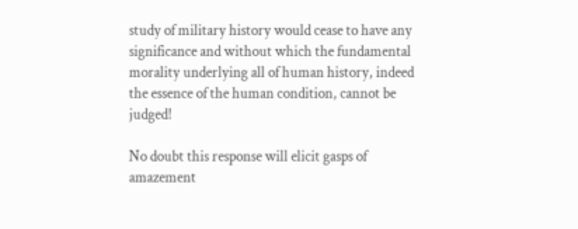study of military history would cease to have any significance and without which the fundamental morality underlying all of human history, indeed the essence of the human condition, cannot be judged!

No doubt this response will elicit gasps of amazement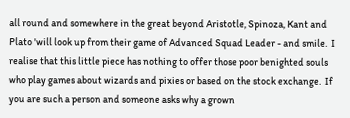all round and somewhere in the great beyond Aristotle, Spinoza, Kant and Plato 'will look up from their game of Advanced Squad Leader - and smile.  I realise that this little piece has nothing to offer those poor benighted souls who play games about wizards and pixies or based on the stock exchange.  If you are such a person and someone asks why a grown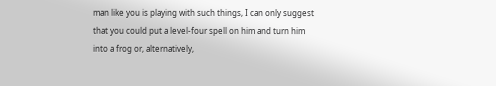man like you is playing with such things, I can only suggest that you could put a level-four spell on him and turn him into a frog or, alternatively,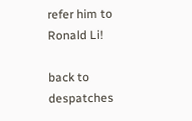refer him to Ronald Li!

back to despatches